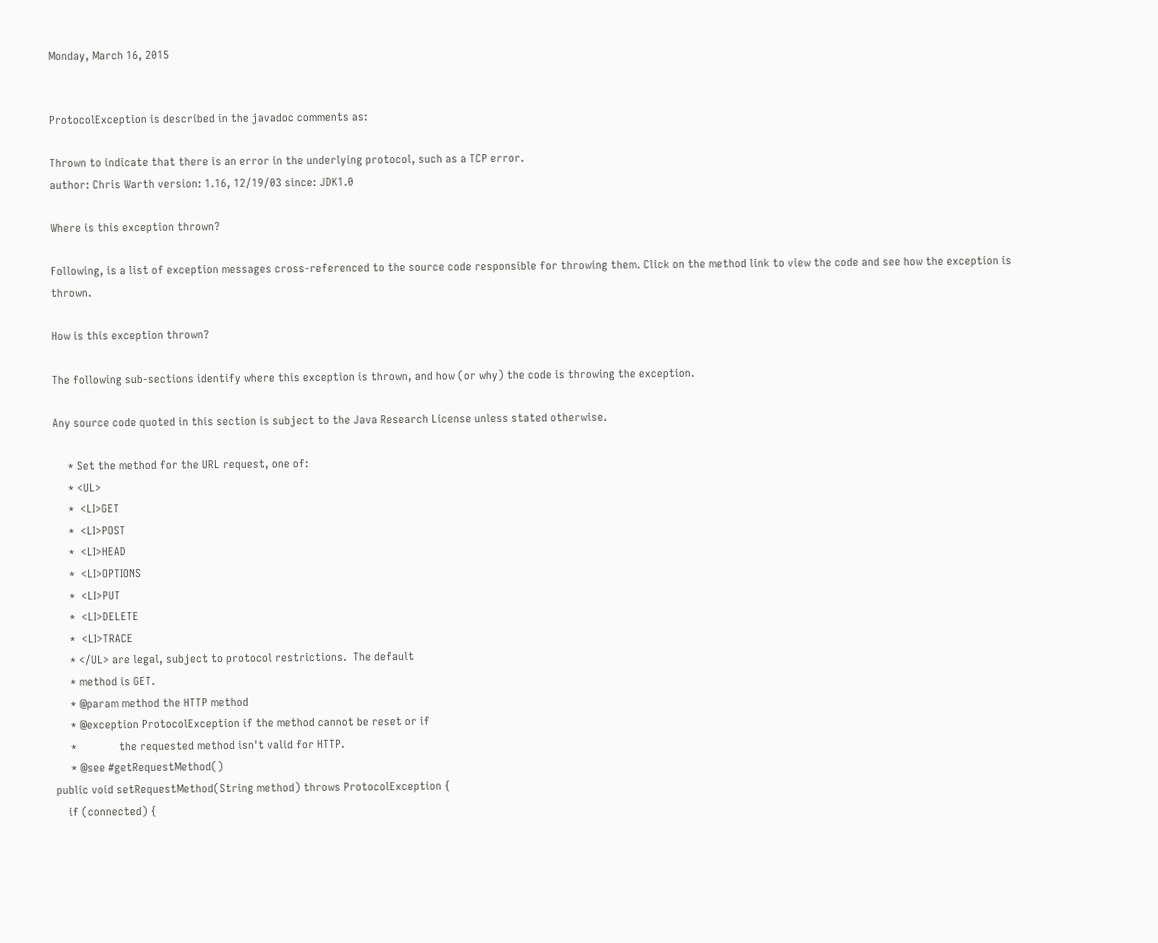Monday, March 16, 2015


ProtocolException is described in the javadoc comments as:

Thrown to indicate that there is an error in the underlying protocol, such as a TCP error.
author: Chris Warth version: 1.16, 12/19/03 since: JDK1.0

Where is this exception thrown?

Following, is a list of exception messages cross-referenced to the source code responsible for throwing them. Click on the method link to view the code and see how the exception is thrown.

How is this exception thrown?

The following sub-sections identify where this exception is thrown, and how (or why) the code is throwing the exception.

Any source code quoted in this section is subject to the Java Research License unless stated otherwise.

     * Set the method for the URL request, one of:
     * <UL>
     *  <LI>GET
     *  <LI>POST
     *  <LI>HEAD
     *  <LI>OPTIONS
     *  <LI>PUT
     *  <LI>DELETE
     *  <LI>TRACE
     * </UL> are legal, subject to protocol restrictions.  The default
     * method is GET.
     * @param method the HTTP method
     * @exception ProtocolException if the method cannot be reset or if
     *              the requested method isn't valid for HTTP.
     * @see #getRequestMethod()
public void setRequestMethod(String method) throws ProtocolException {
    if (connected) {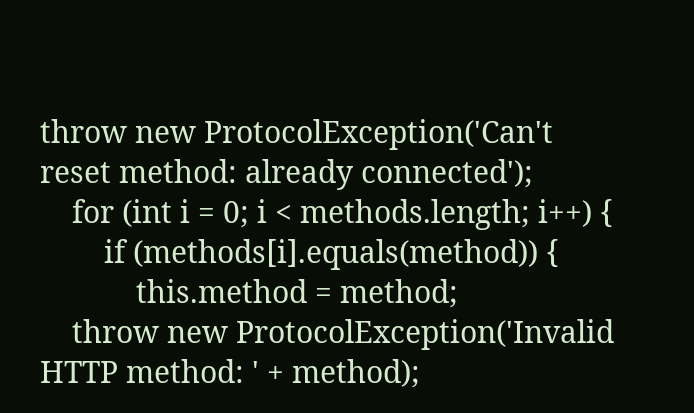throw new ProtocolException('Can't reset method: already connected');
    for (int i = 0; i < methods.length; i++) {
        if (methods[i].equals(method)) {
            this.method = method;
    throw new ProtocolException('Invalid HTTP method: ' + method);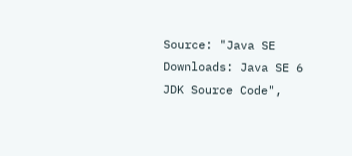Source: "Java SE Downloads: Java SE 6 JDK Source Code",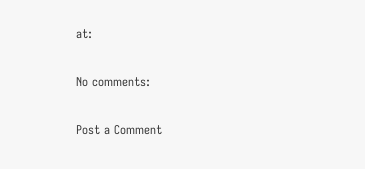at:

No comments:

Post a Comment